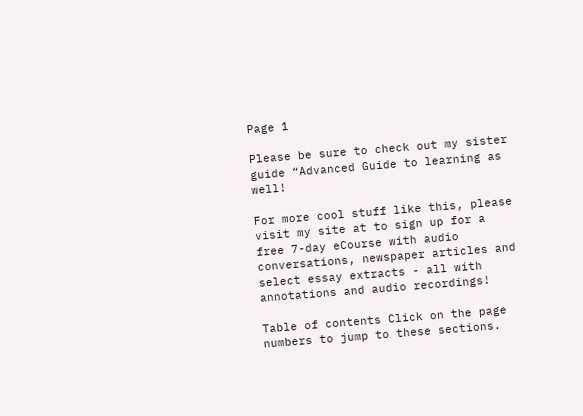Page 1

Please be sure to check out my sister guide “Advanced Guide to learning as well!

For more cool stuff like this, please visit my site at to sign up for a free 7-day eCourse with audio conversations, newspaper articles and select essay extracts - all with annotations and audio recordings!

Table of contents Click on the page numbers to jump to these sections.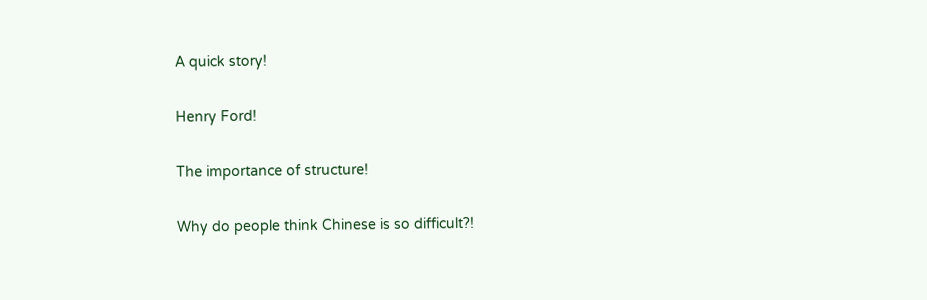A quick story!


Henry Ford!


The importance of structure!


Why do people think Chinese is so difficult?!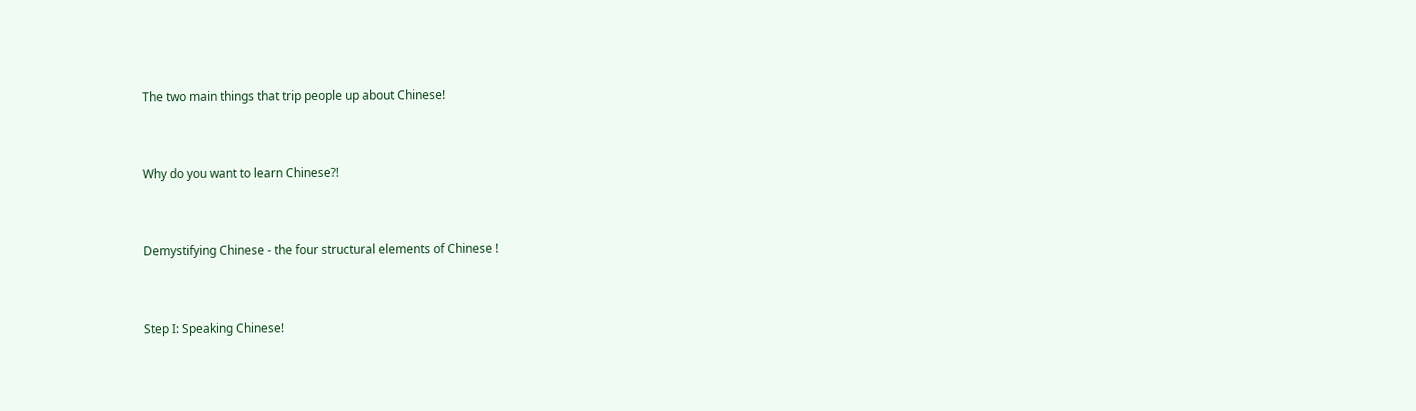The two main things that trip people up about Chinese!


Why do you want to learn Chinese?!


Demystifying Chinese - the four structural elements of Chinese !


Step I: Speaking Chinese!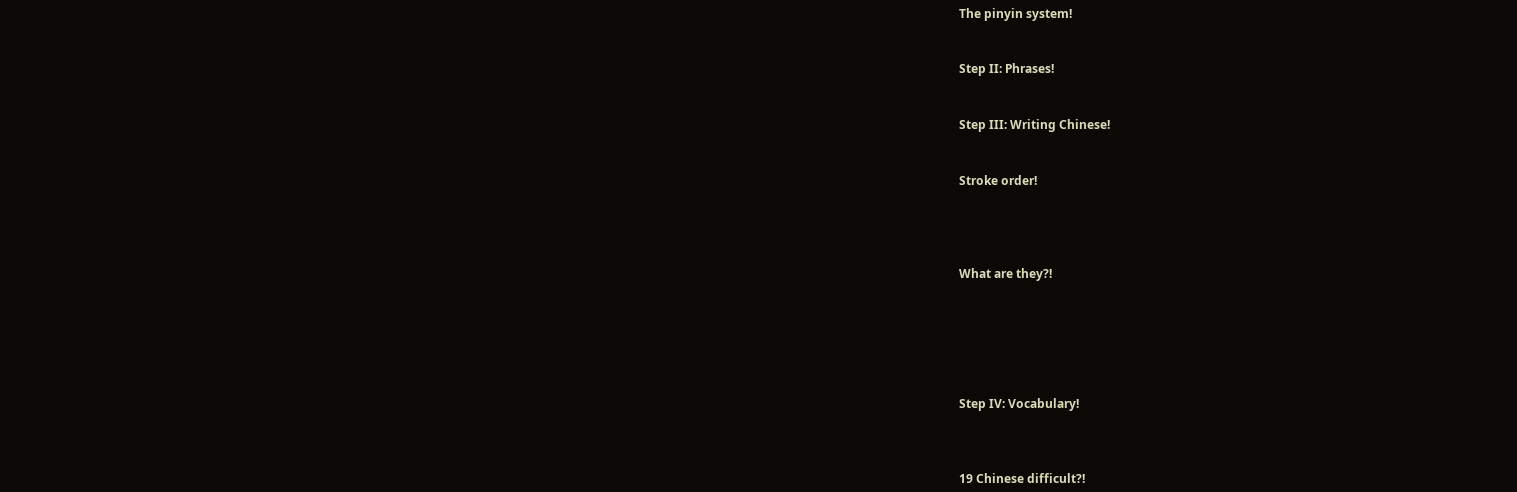The pinyin system!


Step II: Phrases!


Step III: Writing Chinese!


Stroke order!




What are they?!






Step IV: Vocabulary!



19 Chinese difficult?!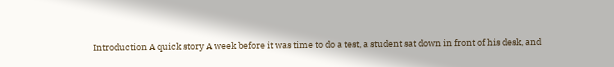Introduction A quick story A week before it was time to do a test, a student sat down in front of his desk, and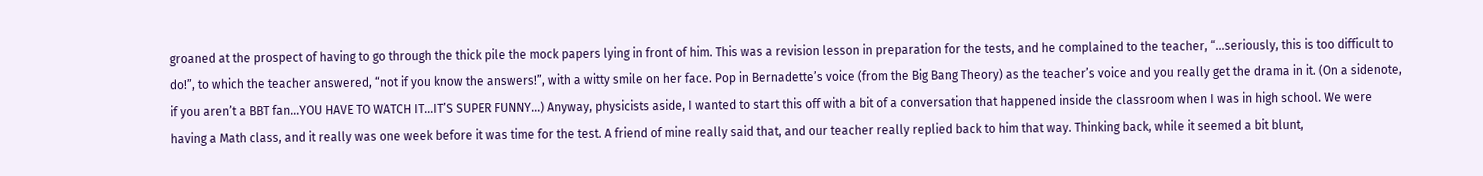groaned at the prospect of having to go through the thick pile the mock papers lying in front of him. This was a revision lesson in preparation for the tests, and he complained to the teacher, “...seriously, this is too difficult to do!”, to which the teacher answered, “not if you know the answers!”, with a witty smile on her face. Pop in Bernadette’s voice (from the Big Bang Theory) as the teacher’s voice and you really get the drama in it. (On a sidenote, if you aren’t a BBT fan...YOU HAVE TO WATCH IT...IT’S SUPER FUNNY...) Anyway, physicists aside, I wanted to start this off with a bit of a conversation that happened inside the classroom when I was in high school. We were having a Math class, and it really was one week before it was time for the test. A friend of mine really said that, and our teacher really replied back to him that way. Thinking back, while it seemed a bit blunt,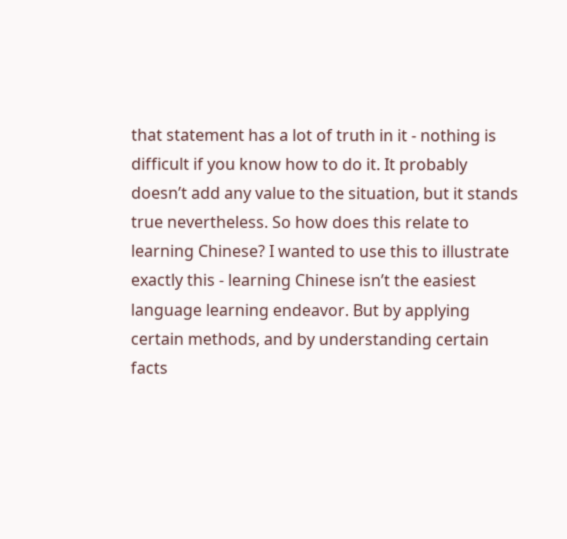that statement has a lot of truth in it - nothing is difficult if you know how to do it. It probably doesn’t add any value to the situation, but it stands true nevertheless. So how does this relate to learning Chinese? I wanted to use this to illustrate exactly this - learning Chinese isn’t the easiest language learning endeavor. But by applying certain methods, and by understanding certain facts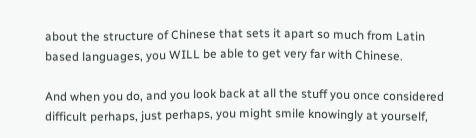about the structure of Chinese that sets it apart so much from Latin based languages, you WILL be able to get very far with Chinese.

And when you do, and you look back at all the stuff you once considered difficult perhaps, just perhaps, you might smile knowingly at yourself,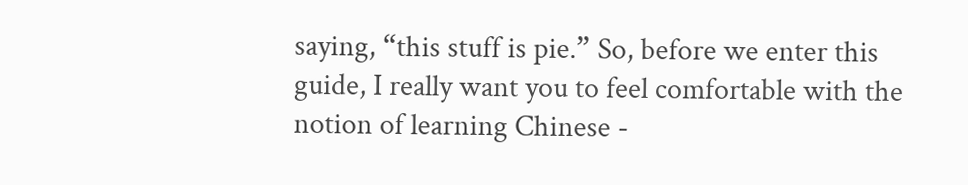saying, “this stuff is pie.” So, before we enter this guide, I really want you to feel comfortable with the notion of learning Chinese -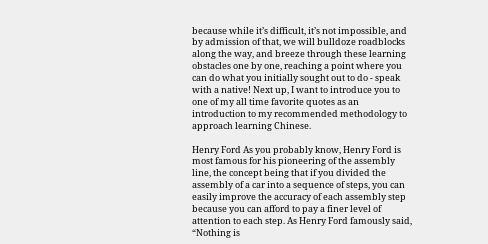because while it’s difficult, it’s not impossible, and by admission of that, we will bulldoze roadblocks along the way, and breeze through these learning obstacles one by one, reaching a point where you can do what you initially sought out to do - speak with a native! Next up, I want to introduce you to one of my all time favorite quotes as an introduction to my recommended methodology to approach learning Chinese.

Henry Ford As you probably know, Henry Ford is most famous for his pioneering of the assembly line, the concept being that if you divided the assembly of a car into a sequence of steps, you can easily improve the accuracy of each assembly step because you can afford to pay a finer level of attention to each step. As Henry Ford famously said, “Nothing is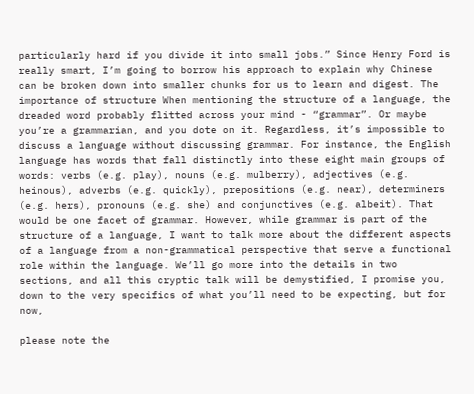particularly hard if you divide it into small jobs.” Since Henry Ford is really smart, I’m going to borrow his approach to explain why Chinese can be broken down into smaller chunks for us to learn and digest. The importance of structure When mentioning the structure of a language, the dreaded word probably flitted across your mind - “grammar”. Or maybe you’re a grammarian, and you dote on it. Regardless, it’s impossible to discuss a language without discussing grammar. For instance, the English language has words that fall distinctly into these eight main groups of words: verbs (e.g. play), nouns (e.g. mulberry), adjectives (e.g. heinous), adverbs (e.g. quickly), prepositions (e.g. near), determiners (e.g. hers), pronouns (e.g. she) and conjunctives (e.g. albeit). That would be one facet of grammar. However, while grammar is part of the structure of a language, I want to talk more about the different aspects of a language from a non-grammatical perspective that serve a functional role within the language. We’ll go more into the details in two sections, and all this cryptic talk will be demystified, I promise you, down to the very specifics of what you’ll need to be expecting, but for now,

please note the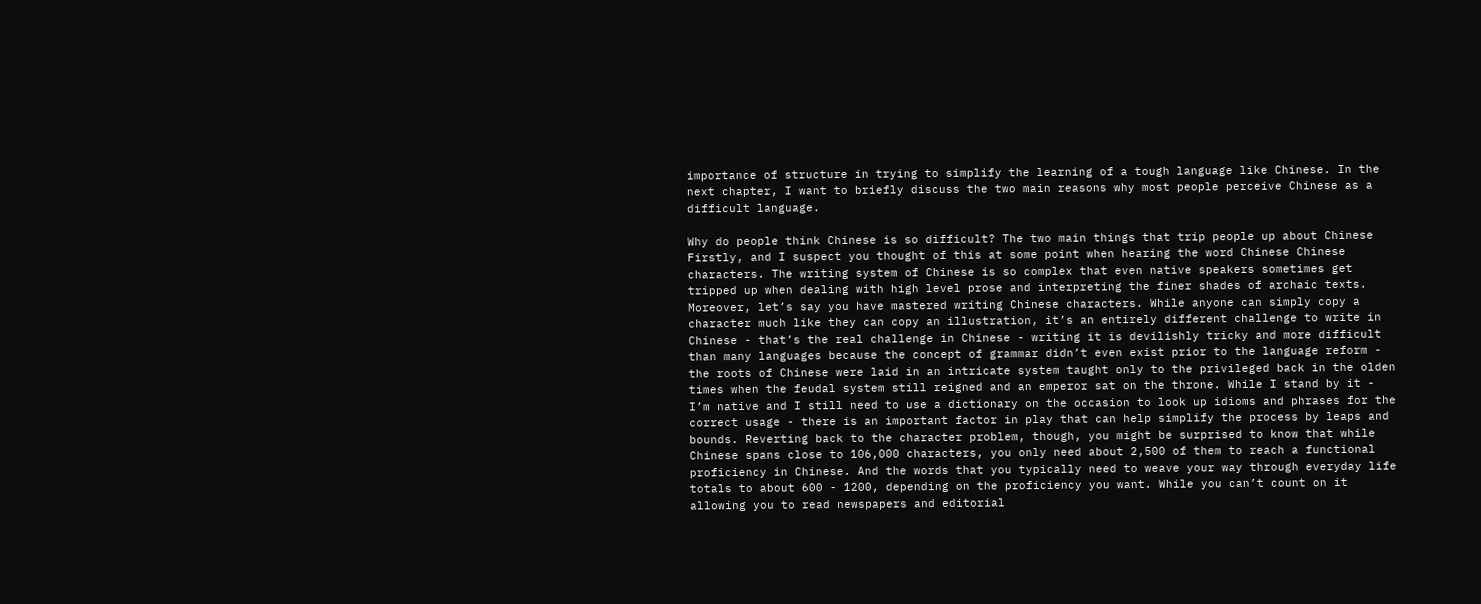importance of structure in trying to simplify the learning of a tough language like Chinese. In the next chapter, I want to briefly discuss the two main reasons why most people perceive Chinese as a difficult language.

Why do people think Chinese is so difficult? The two main things that trip people up about Chinese Firstly, and I suspect you thought of this at some point when hearing the word Chinese Chinese characters. The writing system of Chinese is so complex that even native speakers sometimes get tripped up when dealing with high level prose and interpreting the finer shades of archaic texts. Moreover, let’s say you have mastered writing Chinese characters. While anyone can simply copy a character much like they can copy an illustration, it’s an entirely different challenge to write in Chinese - that’s the real challenge in Chinese - writing it is devilishly tricky and more difficult than many languages because the concept of grammar didn’t even exist prior to the language reform - the roots of Chinese were laid in an intricate system taught only to the privileged back in the olden times when the feudal system still reigned and an emperor sat on the throne. While I stand by it - I’m native and I still need to use a dictionary on the occasion to look up idioms and phrases for the correct usage - there is an important factor in play that can help simplify the process by leaps and bounds. Reverting back to the character problem, though, you might be surprised to know that while Chinese spans close to 106,000 characters, you only need about 2,500 of them to reach a functional proficiency in Chinese. And the words that you typically need to weave your way through everyday life totals to about 600 - 1200, depending on the proficiency you want. While you can’t count on it allowing you to read newspapers and editorial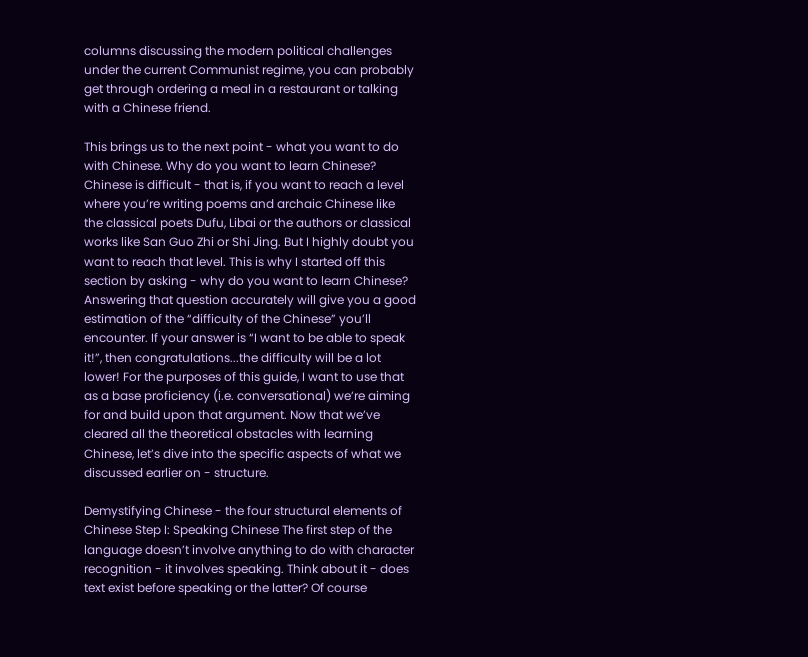columns discussing the modern political challenges under the current Communist regime, you can probably get through ordering a meal in a restaurant or talking with a Chinese friend.

This brings us to the next point - what you want to do with Chinese. Why do you want to learn Chinese? Chinese is difficult - that is, if you want to reach a level where you’re writing poems and archaic Chinese like the classical poets Dufu, Libai or the authors or classical works like San Guo Zhi or Shi Jing. But I highly doubt you want to reach that level. This is why I started off this section by asking - why do you want to learn Chinese? Answering that question accurately will give you a good estimation of the “difficulty of the Chinese” you’ll encounter. If your answer is “I want to be able to speak it!”, then congratulations...the difficulty will be a lot lower! For the purposes of this guide, I want to use that as a base proficiency (i.e. conversational) we’re aiming for and build upon that argument. Now that we’ve cleared all the theoretical obstacles with learning Chinese, let’s dive into the specific aspects of what we discussed earlier on - structure.

Demystifying Chinese - the four structural elements of Chinese Step I: Speaking Chinese The first step of the language doesn’t involve anything to do with character recognition - it involves speaking. Think about it - does text exist before speaking or the latter? Of course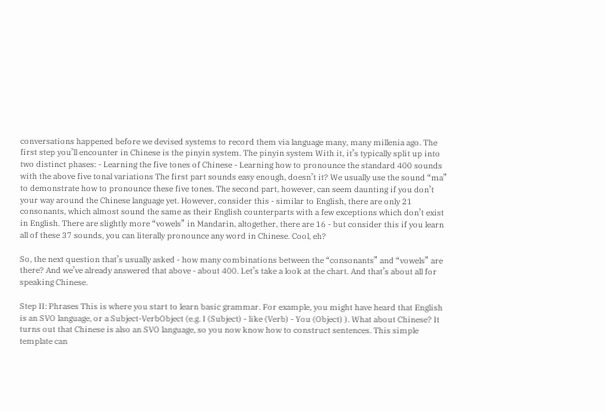conversations happened before we devised systems to record them via language many, many millenia ago. The first step you’ll encounter in Chinese is the pinyin system. The pinyin system With it, it’s typically split up into two distinct phases: - Learning the five tones of Chinese - Learning how to pronounce the standard 400 sounds with the above five tonal variations The first part sounds easy enough, doesn’t it? We usually use the sound “ma” to demonstrate how to pronounce these five tones. The second part, however, can seem daunting if you don’t your way around the Chinese language yet. However, consider this - similar to English, there are only 21 consonants, which almost sound the same as their English counterparts with a few exceptions which don’t exist in English. There are slightly more “vowels” in Mandarin, altogether, there are 16 - but consider this if you learn all of these 37 sounds, you can literally pronounce any word in Chinese. Cool, eh?

So, the next question that’s usually asked - how many combinations between the “consonants” and “vowels” are there? And we’ve already answered that above - about 400. Let’s take a look at the chart. And that’s about all for speaking Chinese.

Step II: Phrases This is where you start to learn basic grammar. For example, you might have heard that English is an SVO language, or a Subject-VerbObject (e.g. I (Subject) - like (Verb) - You (Object) ). What about Chinese? It turns out that Chinese is also an SVO language, so you now know how to construct sentences. This simple template can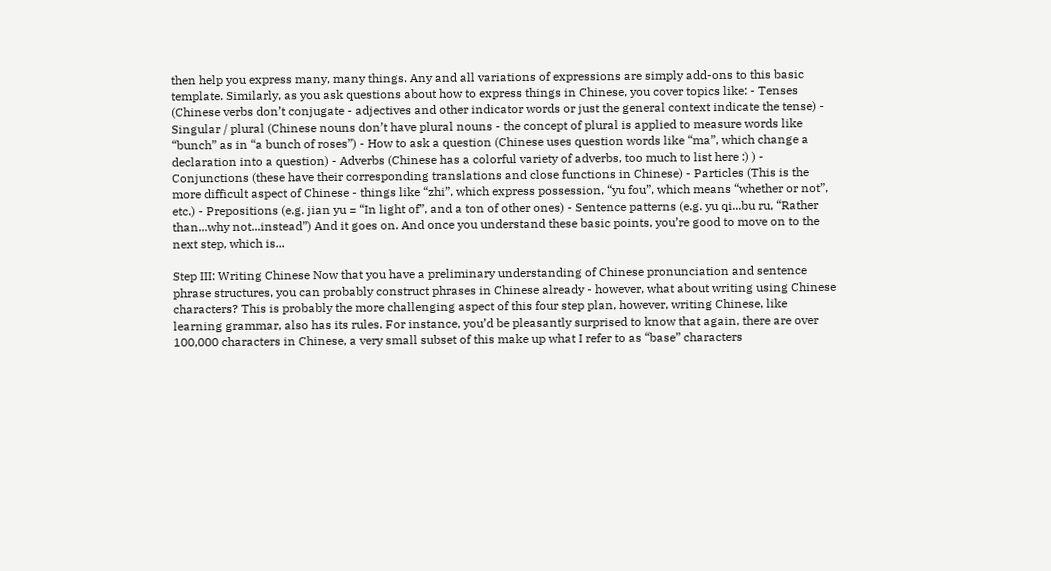then help you express many, many things. Any and all variations of expressions are simply add-ons to this basic template. Similarly, as you ask questions about how to express things in Chinese, you cover topics like: - Tenses (Chinese verbs don’t conjugate - adjectives and other indicator words or just the general context indicate the tense) - Singular / plural (Chinese nouns don’t have plural nouns - the concept of plural is applied to measure words like “bunch” as in “a bunch of roses”) - How to ask a question (Chinese uses question words like “ma”, which change a declaration into a question) - Adverbs (Chinese has a colorful variety of adverbs, too much to list here :) ) - Conjunctions (these have their corresponding translations and close functions in Chinese) - Particles (This is the more difficult aspect of Chinese - things like “zhi”, which express possession, “yu fou”, which means “whether or not”, etc.) - Prepositions (e.g. jian yu = “In light of”, and a ton of other ones) - Sentence patterns (e.g. yu qi...bu ru, “Rather than...why not...instead”) And it goes on. And once you understand these basic points, you’re good to move on to the next step, which is...

Step III: Writing Chinese Now that you have a preliminary understanding of Chinese pronunciation and sentence phrase structures, you can probably construct phrases in Chinese already - however, what about writing using Chinese characters? This is probably the more challenging aspect of this four step plan, however, writing Chinese, like learning grammar, also has its rules. For instance, you’d be pleasantly surprised to know that again, there are over 100,000 characters in Chinese, a very small subset of this make up what I refer to as “base” characters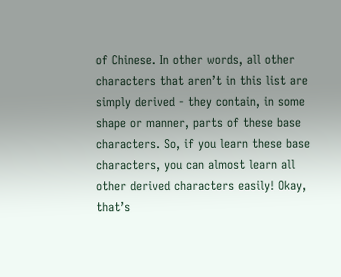of Chinese. In other words, all other characters that aren’t in this list are simply derived - they contain, in some shape or manner, parts of these base characters. So, if you learn these base characters, you can almost learn all other derived characters easily! Okay, that’s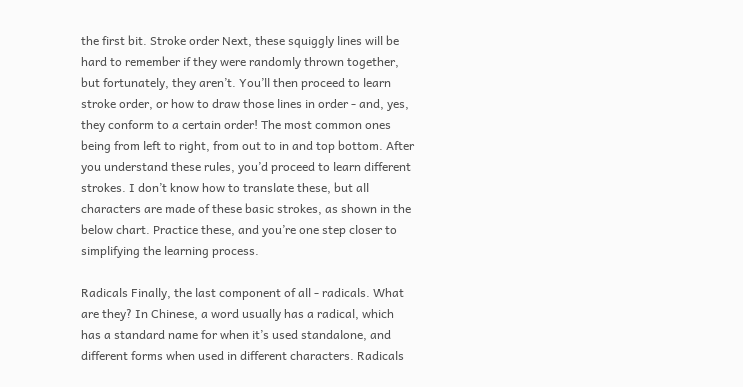the first bit. Stroke order Next, these squiggly lines will be hard to remember if they were randomly thrown together, but fortunately, they aren’t. You’ll then proceed to learn stroke order, or how to draw those lines in order - and, yes, they conform to a certain order! The most common ones being from left to right, from out to in and top bottom. After you understand these rules, you’d proceed to learn different strokes. I don’t know how to translate these, but all characters are made of these basic strokes, as shown in the below chart. Practice these, and you’re one step closer to simplifying the learning process.

Radicals Finally, the last component of all - radicals. What are they? In Chinese, a word usually has a radical, which has a standard name for when it’s used standalone, and different forms when used in different characters. Radicals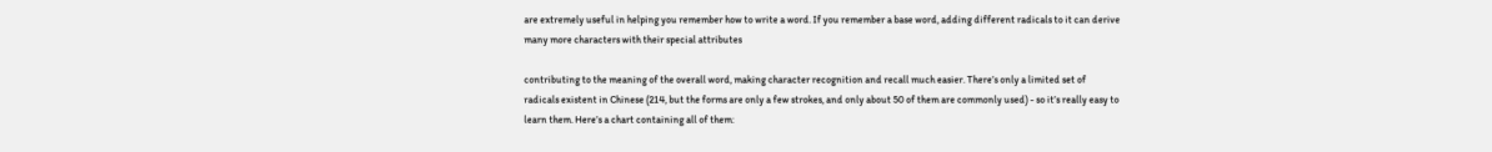are extremely useful in helping you remember how to write a word. If you remember a base word, adding different radicals to it can derive many more characters with their special attributes

contributing to the meaning of the overall word, making character recognition and recall much easier. There’s only a limited set of radicals existent in Chinese (214, but the forms are only a few strokes, and only about 50 of them are commonly used) - so it’s really easy to learn them. Here’s a chart containing all of them: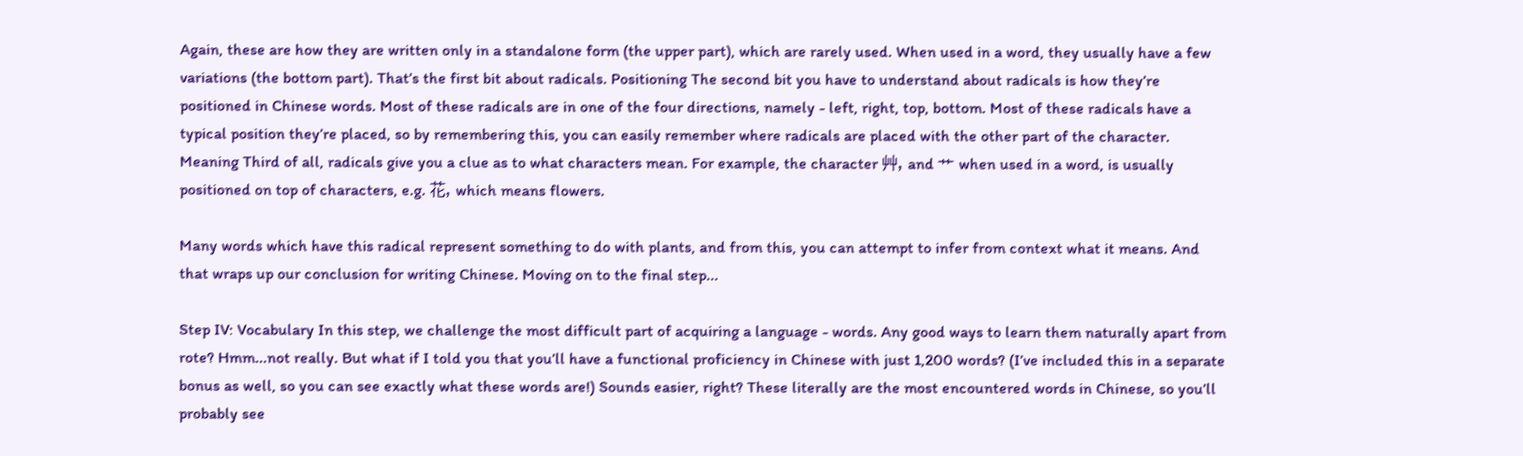Again, these are how they are written only in a standalone form (the upper part), which are rarely used. When used in a word, they usually have a few variations (the bottom part). That’s the first bit about radicals. Positioning The second bit you have to understand about radicals is how they’re positioned in Chinese words. Most of these radicals are in one of the four directions, namely - left, right, top, bottom. Most of these radicals have a typical position they’re placed, so by remembering this, you can easily remember where radicals are placed with the other part of the character. Meaning Third of all, radicals give you a clue as to what characters mean. For example, the character 艸, and 艹 when used in a word, is usually positioned on top of characters, e.g. 花, which means flowers.

Many words which have this radical represent something to do with plants, and from this, you can attempt to infer from context what it means. And that wraps up our conclusion for writing Chinese. Moving on to the final step...

Step IV: Vocabulary In this step, we challenge the most difficult part of acquiring a language - words. Any good ways to learn them naturally apart from rote? Hmm...not really. But what if I told you that you’ll have a functional proficiency in Chinese with just 1,200 words? (I’ve included this in a separate bonus as well, so you can see exactly what these words are!) Sounds easier, right? These literally are the most encountered words in Chinese, so you’ll probably see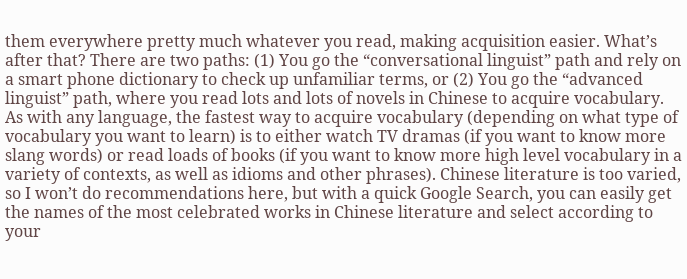them everywhere pretty much whatever you read, making acquisition easier. What’s after that? There are two paths: (1) You go the “conversational linguist” path and rely on a smart phone dictionary to check up unfamiliar terms, or (2) You go the “advanced linguist” path, where you read lots and lots of novels in Chinese to acquire vocabulary. As with any language, the fastest way to acquire vocabulary (depending on what type of vocabulary you want to learn) is to either watch TV dramas (if you want to know more slang words) or read loads of books (if you want to know more high level vocabulary in a variety of contexts, as well as idioms and other phrases). Chinese literature is too varied, so I won’t do recommendations here, but with a quick Google Search, you can easily get the names of the most celebrated works in Chinese literature and select according to your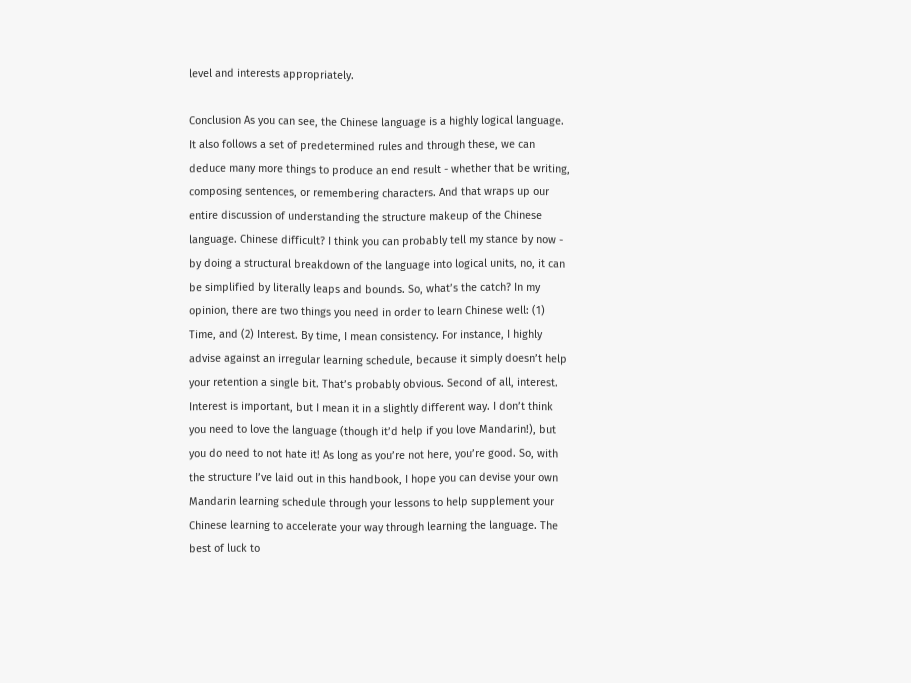level and interests appropriately.

Conclusion As you can see, the Chinese language is a highly logical language. It also follows a set of predetermined rules and through these, we can deduce many more things to produce an end result - whether that be writing, composing sentences, or remembering characters. And that wraps up our entire discussion of understanding the structure makeup of the Chinese language. Chinese difficult? I think you can probably tell my stance by now - by doing a structural breakdown of the language into logical units, no, it can be simplified by literally leaps and bounds. So, what’s the catch? In my opinion, there are two things you need in order to learn Chinese well: (1) Time, and (2) Interest. By time, I mean consistency. For instance, I highly advise against an irregular learning schedule, because it simply doesn’t help your retention a single bit. That’s probably obvious. Second of all, interest. Interest is important, but I mean it in a slightly different way. I don’t think you need to love the language (though it’d help if you love Mandarin!), but you do need to not hate it! As long as you’re not here, you’re good. So, with the structure I’ve laid out in this handbook, I hope you can devise your own Mandarin learning schedule through your lessons to help supplement your Chinese learning to accelerate your way through learning the language. The best of luck to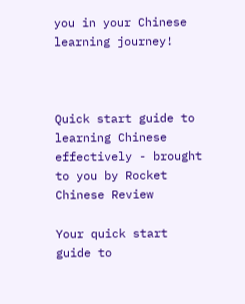you in your Chinese learning journey!



Quick start guide to learning Chinese effectively - brought to you by Rocket Chinese Review

Your quick start guide to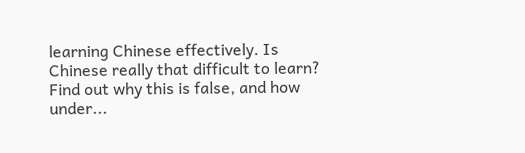learning Chinese effectively. Is Chinese really that difficult to learn? Find out why this is false, and how under...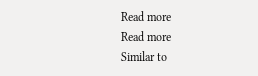Read more
Read more
Similar to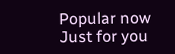Popular now
Just for you